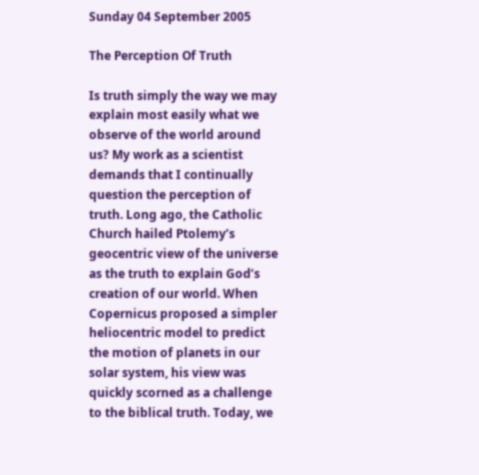Sunday 04 September 2005

The Perception Of Truth

Is truth simply the way we may explain most easily what we observe of the world around us? My work as a scientist demands that I continually question the perception of truth. Long ago, the Catholic Church hailed Ptolemy’s geocentric view of the universe as the truth to explain God’s creation of our world. When Copernicus proposed a simpler heliocentric model to predict the motion of planets in our solar system, his view was quickly scorned as a challenge to the biblical truth. Today, we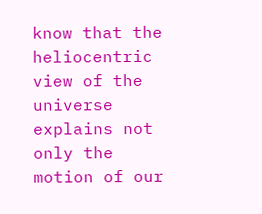know that the heliocentric view of the universe explains not only the motion of our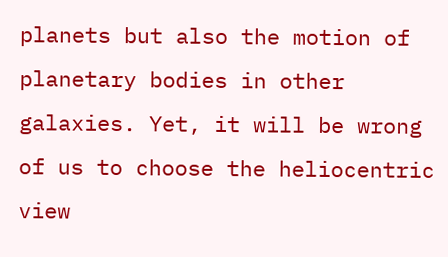planets but also the motion of planetary bodies in other galaxies. Yet, it will be wrong of us to choose the heliocentric view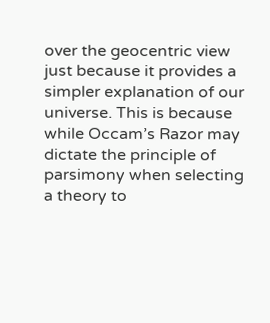over the geocentric view just because it provides a simpler explanation of our universe. This is because while Occam’s Razor may dictate the principle of parsimony when selecting a theory to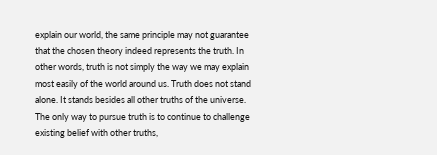explain our world, the same principle may not guarantee that the chosen theory indeed represents the truth. In other words, truth is not simply the way we may explain most easily of the world around us. Truth does not stand alone. It stands besides all other truths of the universe. The only way to pursue truth is to continue to challenge existing belief with other truths,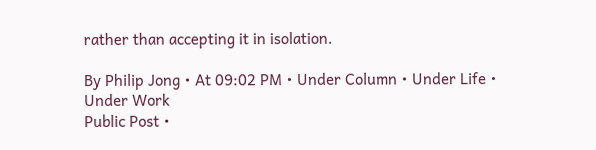rather than accepting it in isolation.

By Philip Jong • At 09:02 PM • Under Column • Under Life • Under Work
Public Post •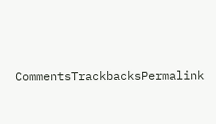CommentsTrackbacksPermalink